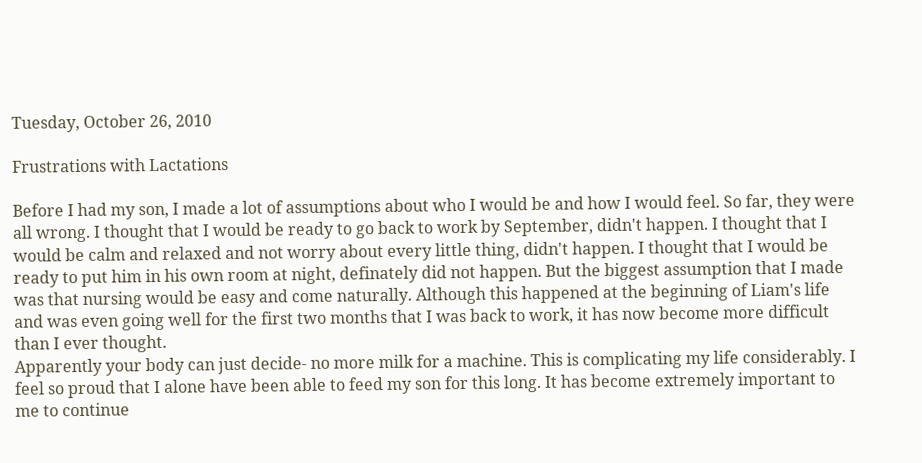Tuesday, October 26, 2010

Frustrations with Lactations

Before I had my son, I made a lot of assumptions about who I would be and how I would feel. So far, they were all wrong. I thought that I would be ready to go back to work by September, didn't happen. I thought that I would be calm and relaxed and not worry about every little thing, didn't happen. I thought that I would be ready to put him in his own room at night, definately did not happen. But the biggest assumption that I made was that nursing would be easy and come naturally. Although this happened at the beginning of Liam's life and was even going well for the first two months that I was back to work, it has now become more difficult than I ever thought.
Apparently your body can just decide- no more milk for a machine. This is complicating my life considerably. I feel so proud that I alone have been able to feed my son for this long. It has become extremely important to me to continue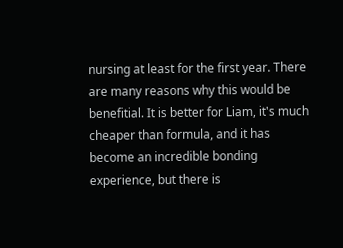nursing at least for the first year. There are many reasons why this would be benefitial. It is better for Liam, it's much cheaper than formula, and it has become an incredible bonding experience, but there is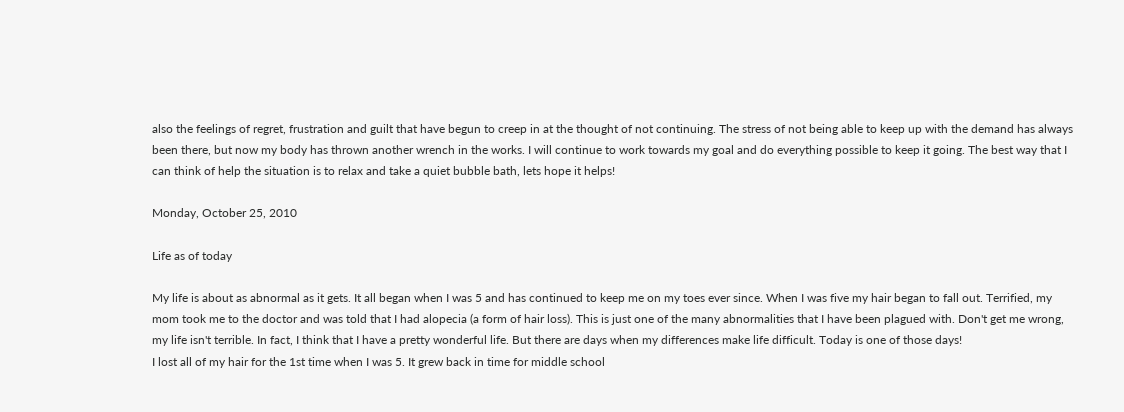also the feelings of regret, frustration and guilt that have begun to creep in at the thought of not continuing. The stress of not being able to keep up with the demand has always been there, but now my body has thrown another wrench in the works. I will continue to work towards my goal and do everything possible to keep it going. The best way that I can think of help the situation is to relax and take a quiet bubble bath, lets hope it helps!

Monday, October 25, 2010

Life as of today

My life is about as abnormal as it gets. It all began when I was 5 and has continued to keep me on my toes ever since. When I was five my hair began to fall out. Terrified, my mom took me to the doctor and was told that I had alopecia (a form of hair loss). This is just one of the many abnormalities that I have been plagued with. Don't get me wrong, my life isn't terrible. In fact, I think that I have a pretty wonderful life. But there are days when my differences make life difficult. Today is one of those days!
I lost all of my hair for the 1st time when I was 5. It grew back in time for middle school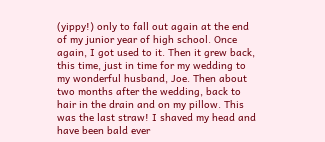(yippy!) only to fall out again at the end of my junior year of high school. Once again, I got used to it. Then it grew back, this time, just in time for my wedding to my wonderful husband, Joe. Then about two months after the wedding, back to hair in the drain and on my pillow. This was the last straw! I shaved my head and have been bald ever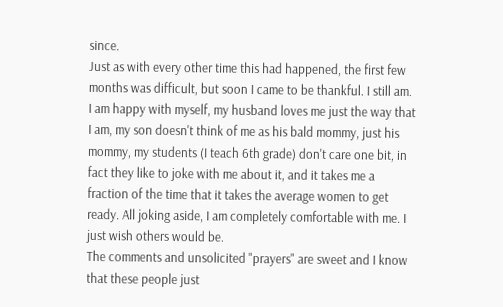since.
Just as with every other time this had happened, the first few months was difficult, but soon I came to be thankful. I still am. I am happy with myself, my husband loves me just the way that I am, my son doesn't think of me as his bald mommy, just his mommy, my students (I teach 6th grade) don't care one bit, in fact they like to joke with me about it, and it takes me a fraction of the time that it takes the average women to get ready. All joking aside, I am completely comfortable with me. I just wish others would be.
The comments and unsolicited "prayers" are sweet and I know that these people just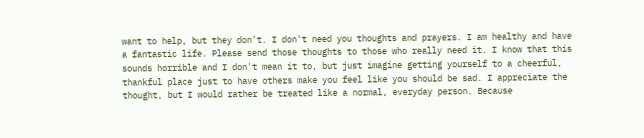want to help, but they don't. I don't need you thoughts and prayers. I am healthy and have a fantastic life. Please send those thoughts to those who really need it. I know that this sounds horrible and I don't mean it to, but just imagine getting yourself to a cheerful, thankful place just to have others make you feel like you should be sad. I appreciate the thought, but I would rather be treated like a normal, everyday person. Because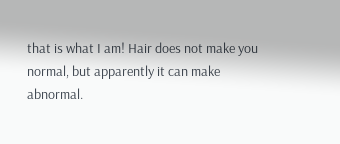that is what I am! Hair does not make you normal, but apparently it can make abnormal.